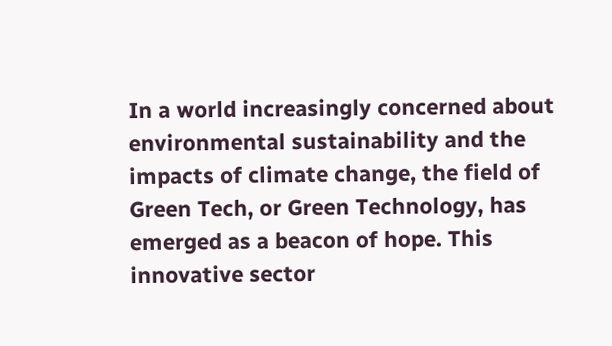In a world increasingly concerned about environmental sustainability and the impacts of climate change, the field of Green Tech, or Green Technology, has emerged as a beacon of hope. This innovative sector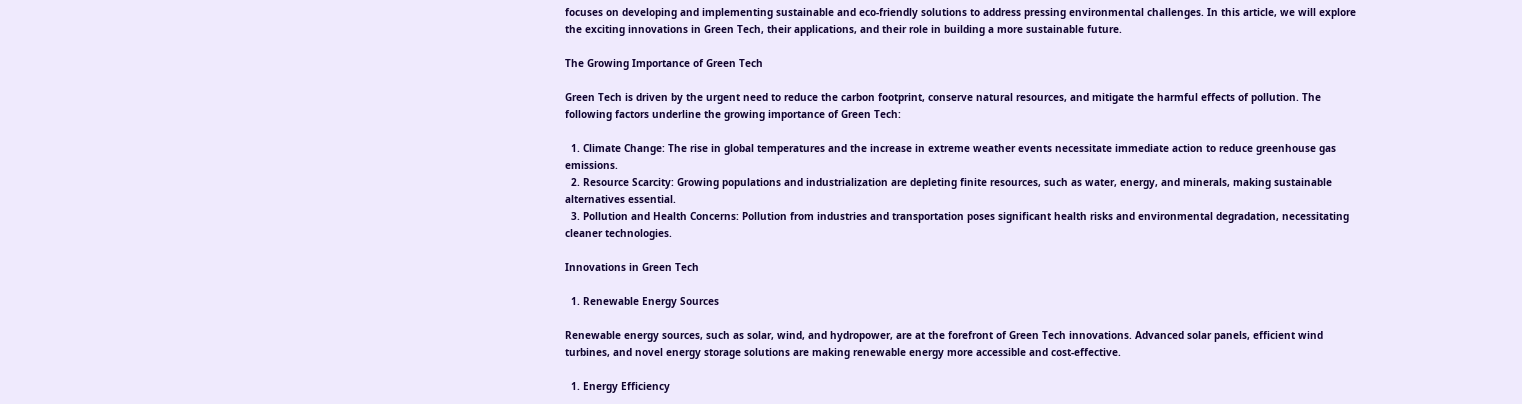focuses on developing and implementing sustainable and eco-friendly solutions to address pressing environmental challenges. In this article, we will explore the exciting innovations in Green Tech, their applications, and their role in building a more sustainable future.

The Growing Importance of Green Tech

Green Tech is driven by the urgent need to reduce the carbon footprint, conserve natural resources, and mitigate the harmful effects of pollution. The following factors underline the growing importance of Green Tech:

  1. Climate Change: The rise in global temperatures and the increase in extreme weather events necessitate immediate action to reduce greenhouse gas emissions.
  2. Resource Scarcity: Growing populations and industrialization are depleting finite resources, such as water, energy, and minerals, making sustainable alternatives essential.
  3. Pollution and Health Concerns: Pollution from industries and transportation poses significant health risks and environmental degradation, necessitating cleaner technologies.

Innovations in Green Tech

  1. Renewable Energy Sources

Renewable energy sources, such as solar, wind, and hydropower, are at the forefront of Green Tech innovations. Advanced solar panels, efficient wind turbines, and novel energy storage solutions are making renewable energy more accessible and cost-effective.

  1. Energy Efficiency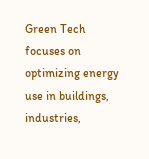Green Tech focuses on optimizing energy use in buildings, industries,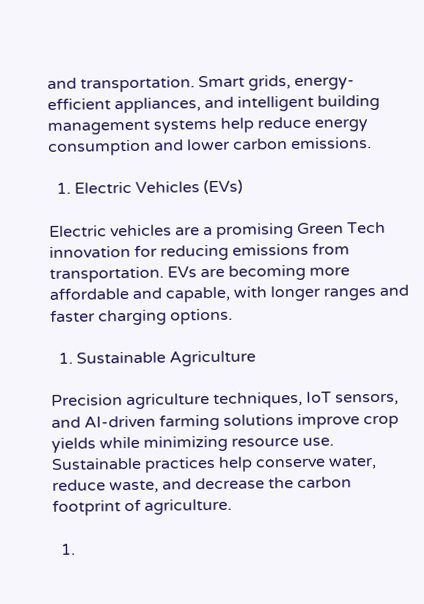and transportation. Smart grids, energy-efficient appliances, and intelligent building management systems help reduce energy consumption and lower carbon emissions.

  1. Electric Vehicles (EVs)

Electric vehicles are a promising Green Tech innovation for reducing emissions from transportation. EVs are becoming more affordable and capable, with longer ranges and faster charging options.

  1. Sustainable Agriculture

Precision agriculture techniques, IoT sensors, and AI-driven farming solutions improve crop yields while minimizing resource use. Sustainable practices help conserve water, reduce waste, and decrease the carbon footprint of agriculture.

  1.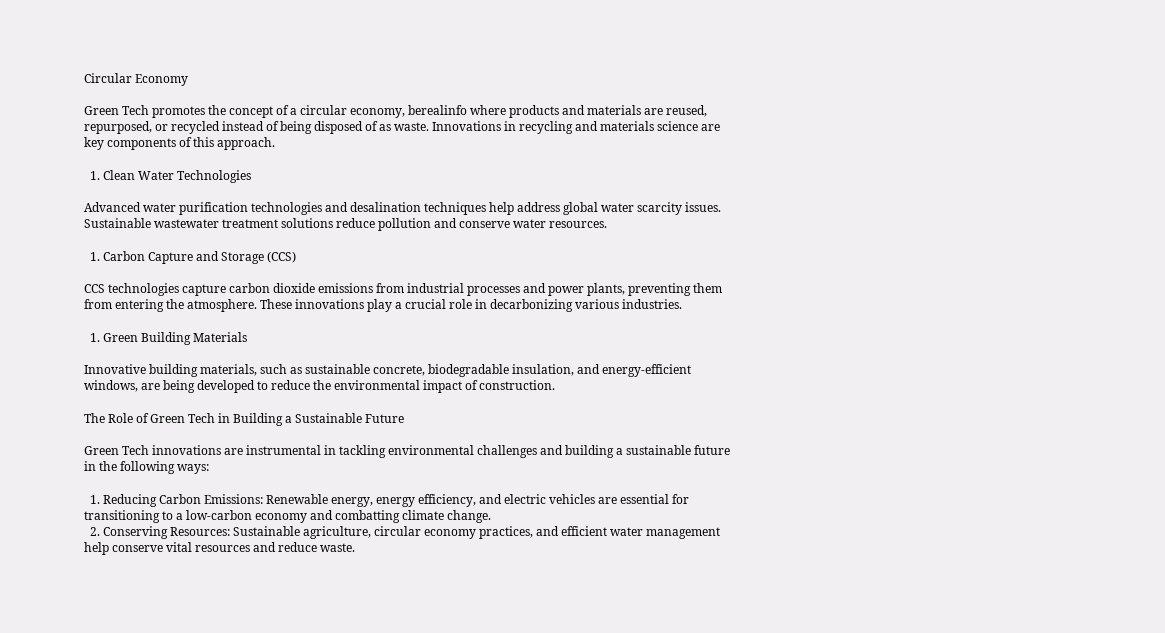Circular Economy

Green Tech promotes the concept of a circular economy, berealinfo where products and materials are reused, repurposed, or recycled instead of being disposed of as waste. Innovations in recycling and materials science are key components of this approach.

  1. Clean Water Technologies

Advanced water purification technologies and desalination techniques help address global water scarcity issues. Sustainable wastewater treatment solutions reduce pollution and conserve water resources.

  1. Carbon Capture and Storage (CCS)

CCS technologies capture carbon dioxide emissions from industrial processes and power plants, preventing them from entering the atmosphere. These innovations play a crucial role in decarbonizing various industries.

  1. Green Building Materials

Innovative building materials, such as sustainable concrete, biodegradable insulation, and energy-efficient windows, are being developed to reduce the environmental impact of construction.

The Role of Green Tech in Building a Sustainable Future

Green Tech innovations are instrumental in tackling environmental challenges and building a sustainable future in the following ways:

  1. Reducing Carbon Emissions: Renewable energy, energy efficiency, and electric vehicles are essential for transitioning to a low-carbon economy and combatting climate change.
  2. Conserving Resources: Sustainable agriculture, circular economy practices, and efficient water management help conserve vital resources and reduce waste.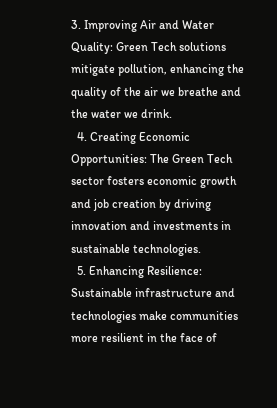3. Improving Air and Water Quality: Green Tech solutions mitigate pollution, enhancing the quality of the air we breathe and the water we drink.
  4. Creating Economic Opportunities: The Green Tech sector fosters economic growth and job creation by driving innovation and investments in sustainable technologies.
  5. Enhancing Resilience: Sustainable infrastructure and technologies make communities more resilient in the face of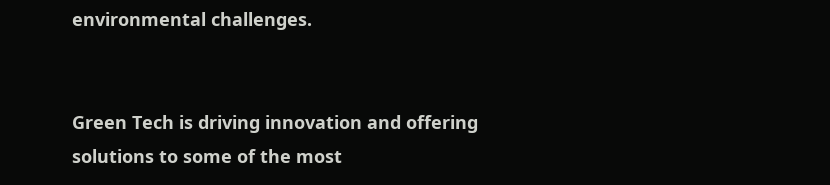environmental challenges.


Green Tech is driving innovation and offering solutions to some of the most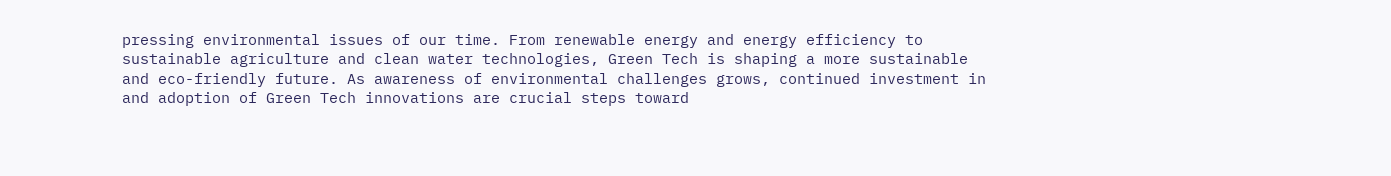pressing environmental issues of our time. From renewable energy and energy efficiency to sustainable agriculture and clean water technologies, Green Tech is shaping a more sustainable and eco-friendly future. As awareness of environmental challenges grows, continued investment in and adoption of Green Tech innovations are crucial steps toward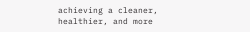achieving a cleaner, healthier, and more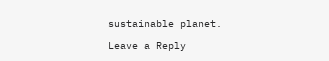sustainable planet.

Leave a Reply